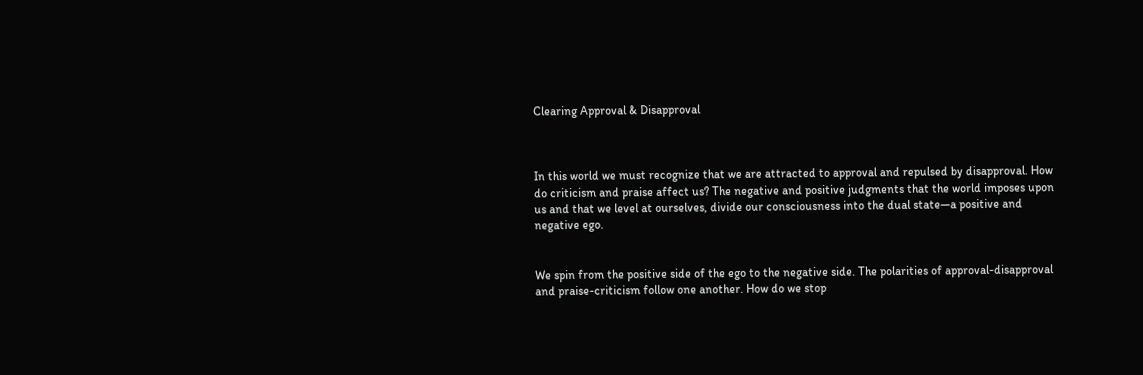Clearing Approval & Disapproval



In this world we must recognize that we are attracted to approval and repulsed by disapproval. How do criticism and praise affect us? The negative and positive judgments that the world imposes upon us and that we level at ourselves, divide our consciousness into the dual state—a positive and negative ego.


We spin from the positive side of the ego to the negative side. The polarities of approval-disapproval and praise-criticism follow one another. How do we stop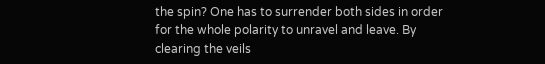the spin? One has to surrender both sides in order for the whole polarity to unravel and leave. By clearing the veils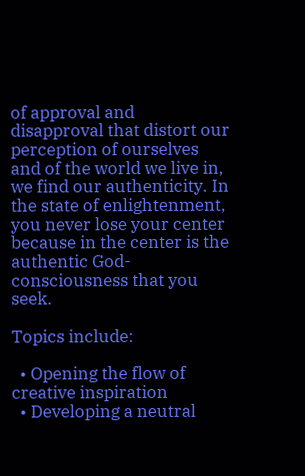of approval and disapproval that distort our perception of ourselves and of the world we live in, we find our authenticity. In the state of enlightenment, you never lose your center because in the center is the authentic God-consciousness that you seek.

Topics include:

  • Opening the flow of creative inspiration
  • Developing a neutral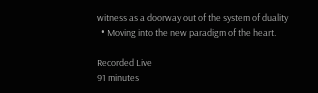witness as a doorway out of the system of duality
  • Moving into the new paradigm of the heart.

Recorded Live
91 minutes